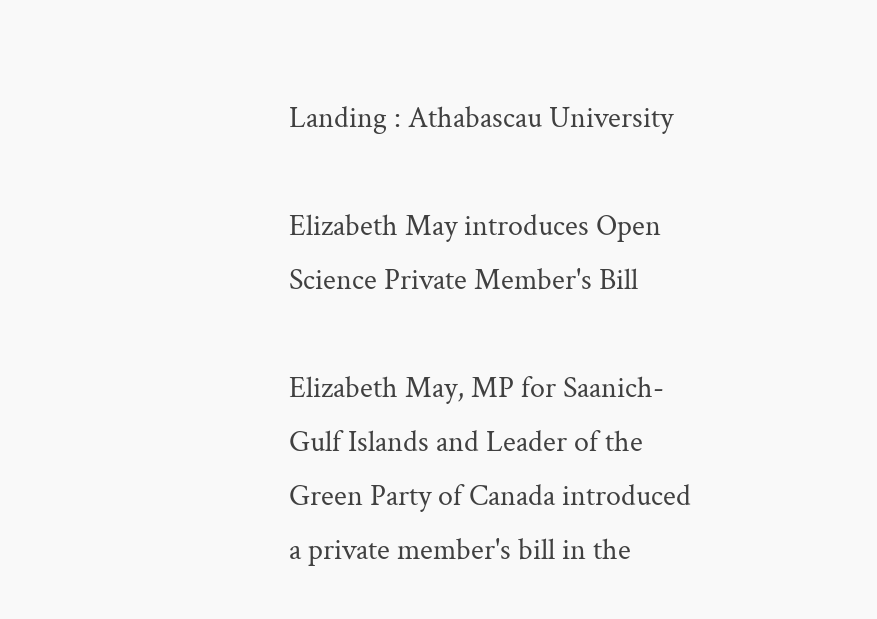Landing : Athabascau University

Elizabeth May introduces Open Science Private Member's Bill

Elizabeth May, MP for Saanich-Gulf Islands and Leader of the Green Party of Canada introduced a private member's bill in the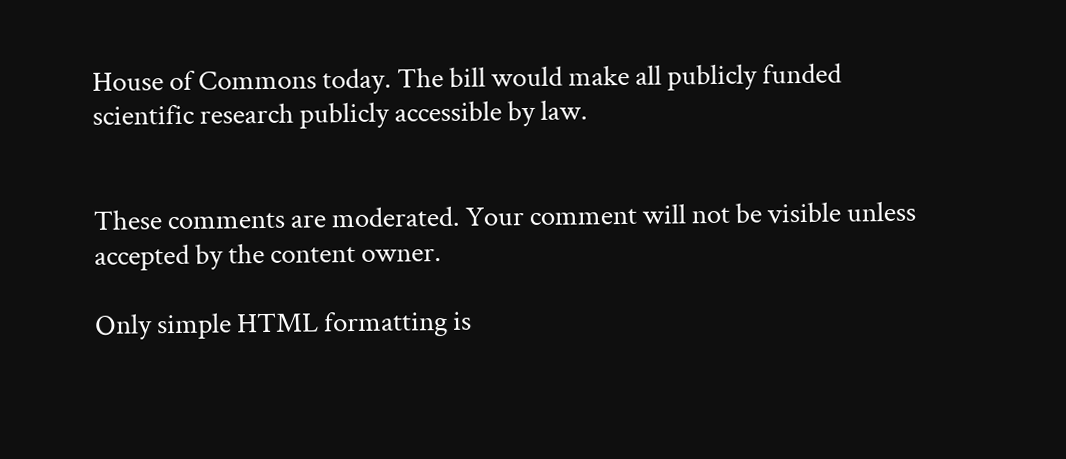House of Commons today. The bill would make all publicly funded scientific research publicly accessible by law.


These comments are moderated. Your comment will not be visible unless accepted by the content owner.

Only simple HTML formatting is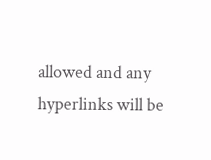allowed and any hyperlinks will be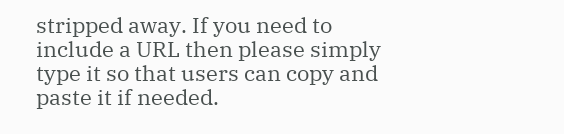stripped away. If you need to include a URL then please simply type it so that users can copy and paste it if needed.